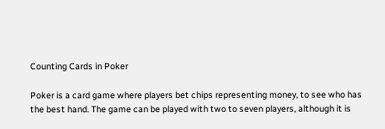Counting Cards in Poker

Poker is a card game where players bet chips representing money, to see who has the best hand. The game can be played with two to seven players, although it is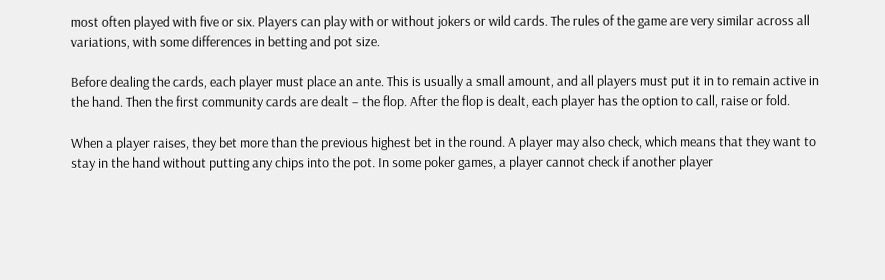most often played with five or six. Players can play with or without jokers or wild cards. The rules of the game are very similar across all variations, with some differences in betting and pot size.

Before dealing the cards, each player must place an ante. This is usually a small amount, and all players must put it in to remain active in the hand. Then the first community cards are dealt – the flop. After the flop is dealt, each player has the option to call, raise or fold.

When a player raises, they bet more than the previous highest bet in the round. A player may also check, which means that they want to stay in the hand without putting any chips into the pot. In some poker games, a player cannot check if another player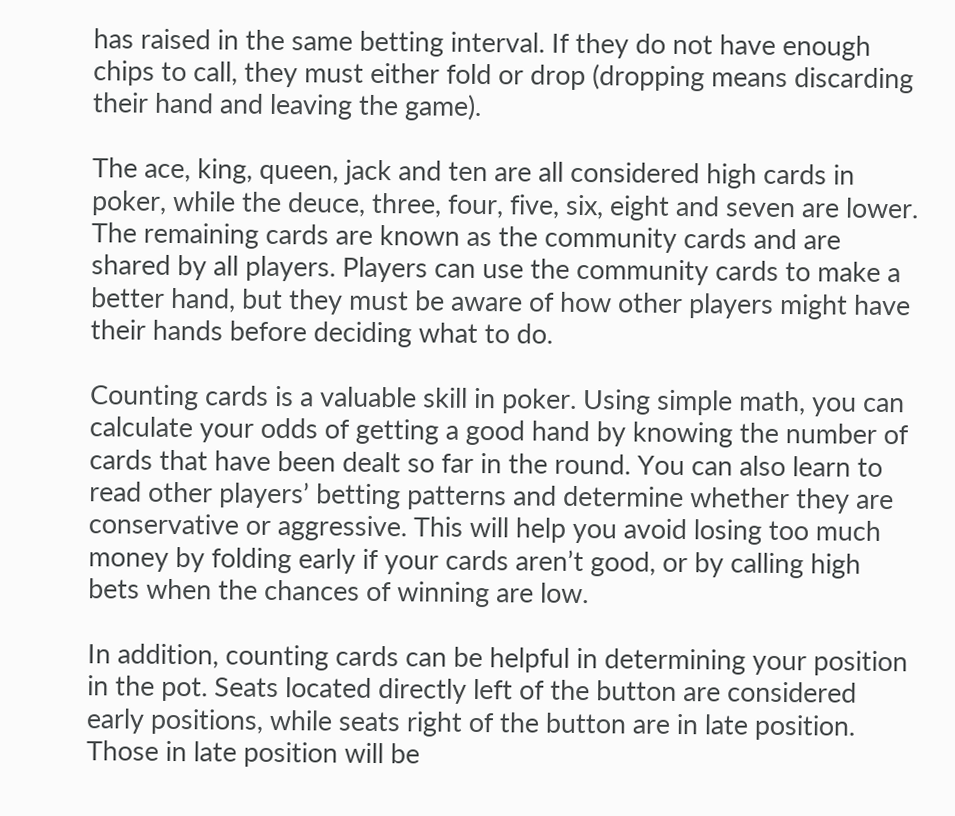has raised in the same betting interval. If they do not have enough chips to call, they must either fold or drop (dropping means discarding their hand and leaving the game).

The ace, king, queen, jack and ten are all considered high cards in poker, while the deuce, three, four, five, six, eight and seven are lower. The remaining cards are known as the community cards and are shared by all players. Players can use the community cards to make a better hand, but they must be aware of how other players might have their hands before deciding what to do.

Counting cards is a valuable skill in poker. Using simple math, you can calculate your odds of getting a good hand by knowing the number of cards that have been dealt so far in the round. You can also learn to read other players’ betting patterns and determine whether they are conservative or aggressive. This will help you avoid losing too much money by folding early if your cards aren’t good, or by calling high bets when the chances of winning are low.

In addition, counting cards can be helpful in determining your position in the pot. Seats located directly left of the button are considered early positions, while seats right of the button are in late position. Those in late position will be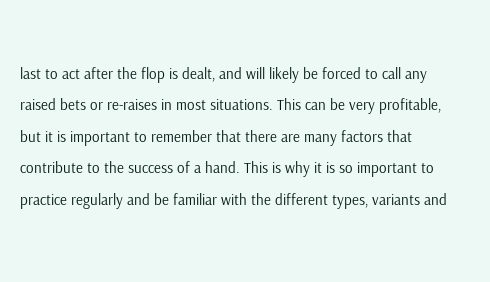last to act after the flop is dealt, and will likely be forced to call any raised bets or re-raises in most situations. This can be very profitable, but it is important to remember that there are many factors that contribute to the success of a hand. This is why it is so important to practice regularly and be familiar with the different types, variants and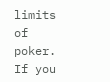limits of poker. If you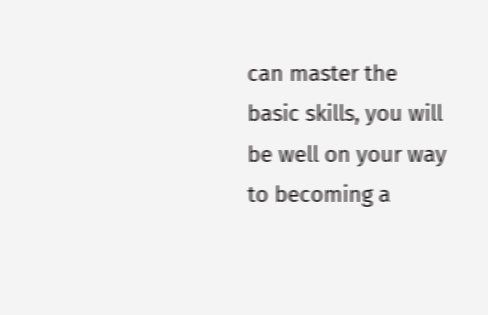can master the basic skills, you will be well on your way to becoming a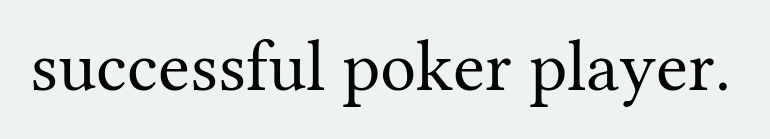successful poker player.